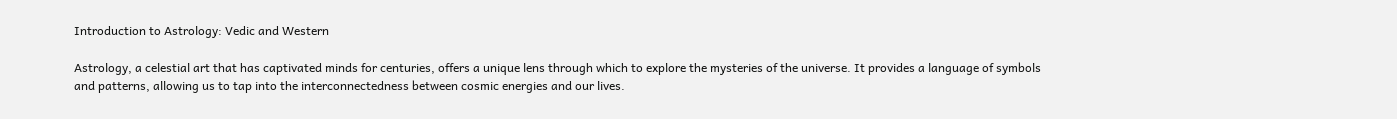Introduction to Astrology: Vedic and Western

Astrology, a celestial art that has captivated minds for centuries, offers a unique lens through which to explore the mysteries of the universe. It provides a language of symbols and patterns, allowing us to tap into the interconnectedness between cosmic energies and our lives.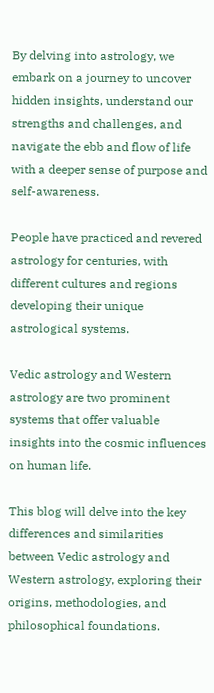By delving into astrology, we embark on a journey to uncover hidden insights, understand our strengths and challenges, and navigate the ebb and flow of life with a deeper sense of purpose and self-awareness.

People have practiced and revered astrology for centuries, with different cultures and regions developing their unique astrological systems.

Vedic astrology and Western astrology are two prominent systems that offer valuable insights into the cosmic influences on human life.

This blog will delve into the key differences and similarities between Vedic astrology and Western astrology, exploring their origins, methodologies, and philosophical foundations.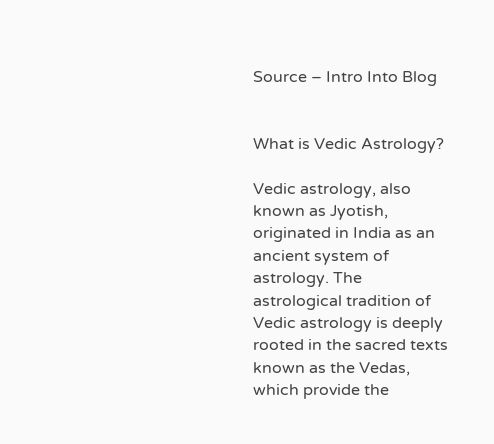Source – Intro Into Blog


What is Vedic Astrology?

Vedic astrology, also known as Jyotish, originated in India as an ancient system of astrology. The astrological tradition of Vedic astrology is deeply rooted in the sacred texts known as the Vedas, which provide the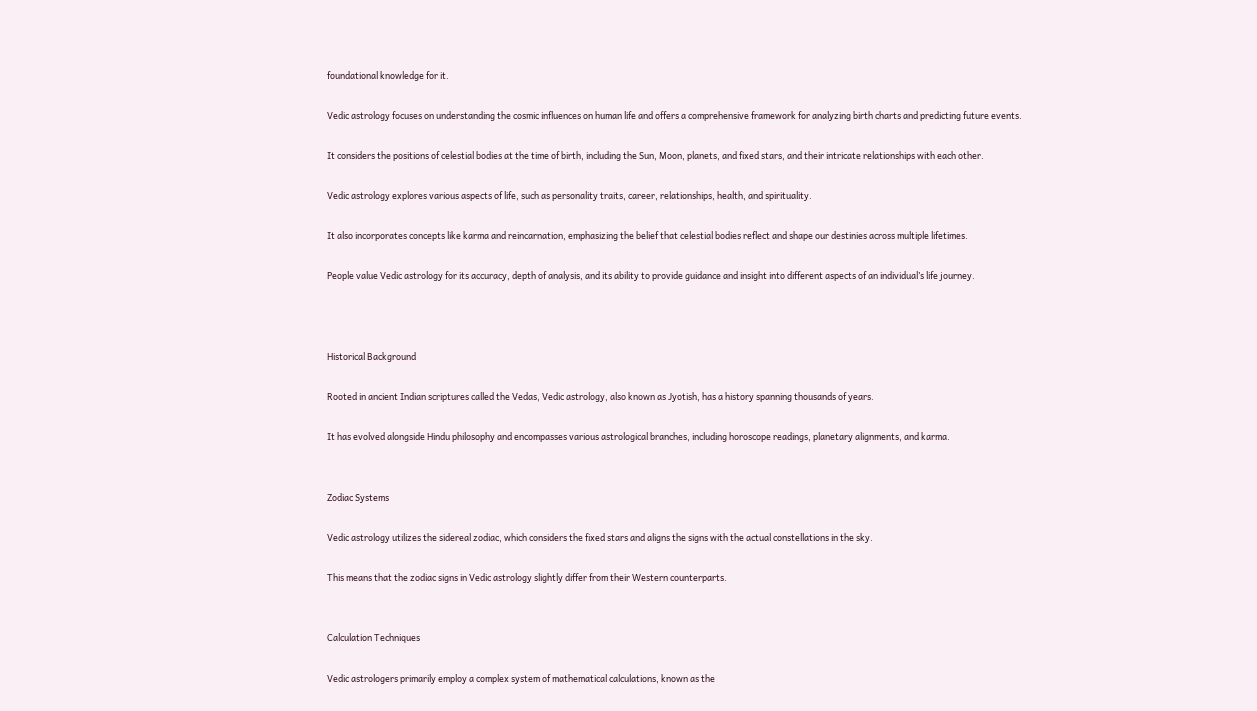foundational knowledge for it.

Vedic astrology focuses on understanding the cosmic influences on human life and offers a comprehensive framework for analyzing birth charts and predicting future events.

It considers the positions of celestial bodies at the time of birth, including the Sun, Moon, planets, and fixed stars, and their intricate relationships with each other.

Vedic astrology explores various aspects of life, such as personality traits, career, relationships, health, and spirituality.

It also incorporates concepts like karma and reincarnation, emphasizing the belief that celestial bodies reflect and shape our destinies across multiple lifetimes.

People value Vedic astrology for its accuracy, depth of analysis, and its ability to provide guidance and insight into different aspects of an individual’s life journey.



Historical Background

Rooted in ancient Indian scriptures called the Vedas, Vedic astrology, also known as Jyotish, has a history spanning thousands of years.

It has evolved alongside Hindu philosophy and encompasses various astrological branches, including horoscope readings, planetary alignments, and karma.


Zodiac Systems

Vedic astrology utilizes the sidereal zodiac, which considers the fixed stars and aligns the signs with the actual constellations in the sky.

This means that the zodiac signs in Vedic astrology slightly differ from their Western counterparts.


Calculation Techniques

Vedic astrologers primarily employ a complex system of mathematical calculations, known as the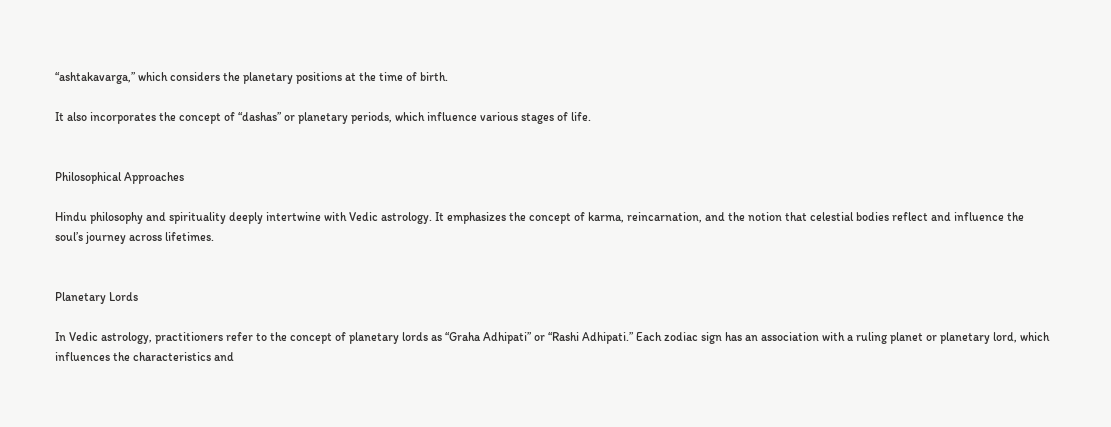“ashtakavarga,” which considers the planetary positions at the time of birth.

It also incorporates the concept of “dashas” or planetary periods, which influence various stages of life.


Philosophical Approaches

Hindu philosophy and spirituality deeply intertwine with Vedic astrology. It emphasizes the concept of karma, reincarnation, and the notion that celestial bodies reflect and influence the soul’s journey across lifetimes.


Planetary Lords

In Vedic astrology, practitioners refer to the concept of planetary lords as “Graha Adhipati” or “Rashi Adhipati.” Each zodiac sign has an association with a ruling planet or planetary lord, which influences the characteristics and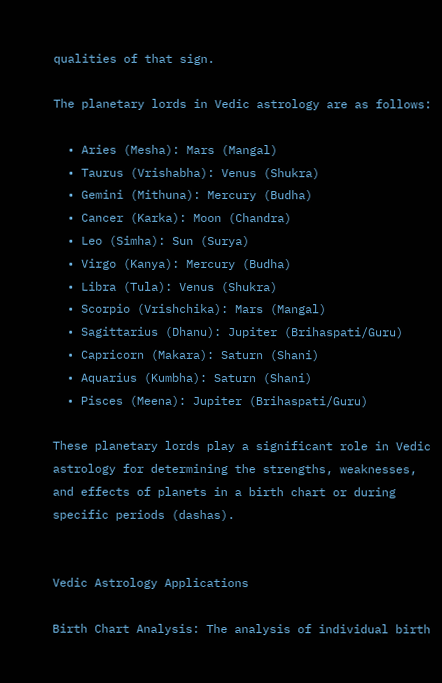qualities of that sign.

The planetary lords in Vedic astrology are as follows:

  • Aries (Mesha): Mars (Mangal)
  • Taurus (Vrishabha): Venus (Shukra)
  • Gemini (Mithuna): Mercury (Budha)
  • Cancer (Karka): Moon (Chandra)
  • Leo (Simha): Sun (Surya)
  • Virgo (Kanya): Mercury (Budha)
  • Libra (Tula): Venus (Shukra)
  • Scorpio (Vrishchika): Mars (Mangal)
  • Sagittarius (Dhanu): Jupiter (Brihaspati/Guru)
  • Capricorn (Makara): Saturn (Shani)
  • Aquarius (Kumbha): Saturn (Shani)
  • Pisces (Meena): Jupiter (Brihaspati/Guru)

These planetary lords play a significant role in Vedic astrology for determining the strengths, weaknesses, and effects of planets in a birth chart or during specific periods (dashas).


Vedic Astrology Applications

Birth Chart Analysis: The analysis of individual birth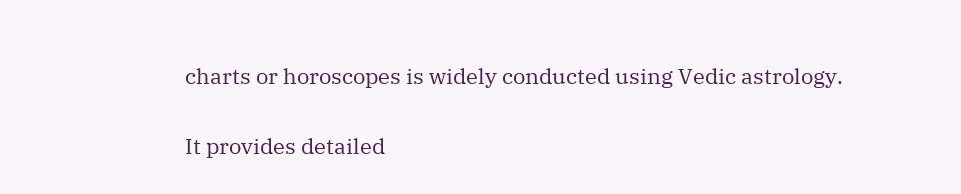charts or horoscopes is widely conducted using Vedic astrology.

It provides detailed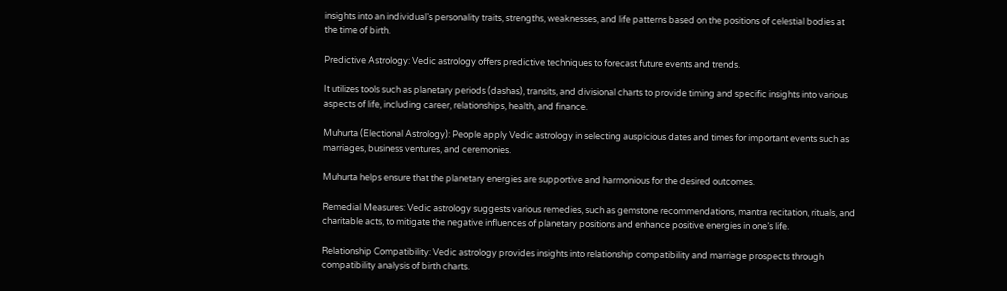insights into an individual’s personality traits, strengths, weaknesses, and life patterns based on the positions of celestial bodies at the time of birth.

Predictive Astrology: Vedic astrology offers predictive techniques to forecast future events and trends.

It utilizes tools such as planetary periods (dashas), transits, and divisional charts to provide timing and specific insights into various aspects of life, including career, relationships, health, and finance.

Muhurta (Electional Astrology): People apply Vedic astrology in selecting auspicious dates and times for important events such as marriages, business ventures, and ceremonies.

Muhurta helps ensure that the planetary energies are supportive and harmonious for the desired outcomes.

Remedial Measures: Vedic astrology suggests various remedies, such as gemstone recommendations, mantra recitation, rituals, and charitable acts, to mitigate the negative influences of planetary positions and enhance positive energies in one’s life.

Relationship Compatibility: Vedic astrology provides insights into relationship compatibility and marriage prospects through compatibility analysis of birth charts.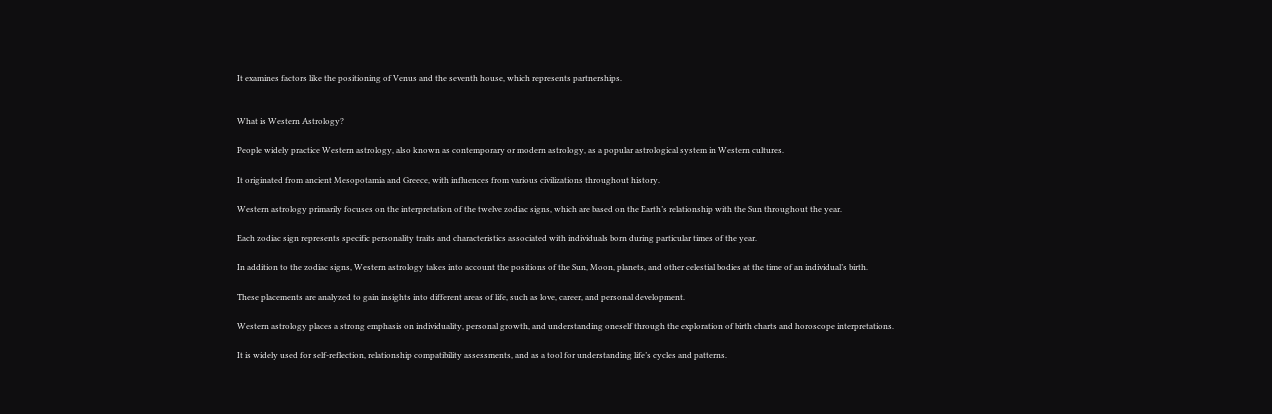It examines factors like the positioning of Venus and the seventh house, which represents partnerships.


What is Western Astrology?

People widely practice Western astrology, also known as contemporary or modern astrology, as a popular astrological system in Western cultures.

It originated from ancient Mesopotamia and Greece, with influences from various civilizations throughout history.

Western astrology primarily focuses on the interpretation of the twelve zodiac signs, which are based on the Earth’s relationship with the Sun throughout the year.

Each zodiac sign represents specific personality traits and characteristics associated with individuals born during particular times of the year.

In addition to the zodiac signs, Western astrology takes into account the positions of the Sun, Moon, planets, and other celestial bodies at the time of an individual’s birth.

These placements are analyzed to gain insights into different areas of life, such as love, career, and personal development.

Western astrology places a strong emphasis on individuality, personal growth, and understanding oneself through the exploration of birth charts and horoscope interpretations.

It is widely used for self-reflection, relationship compatibility assessments, and as a tool for understanding life’s cycles and patterns.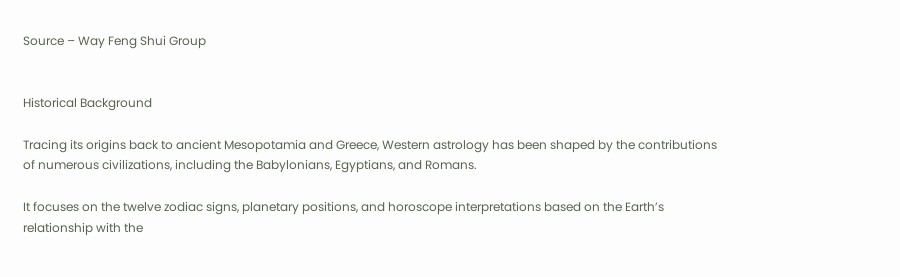Source – Way Feng Shui Group


Historical Background

Tracing its origins back to ancient Mesopotamia and Greece, Western astrology has been shaped by the contributions of numerous civilizations, including the Babylonians, Egyptians, and Romans.

It focuses on the twelve zodiac signs, planetary positions, and horoscope interpretations based on the Earth’s relationship with the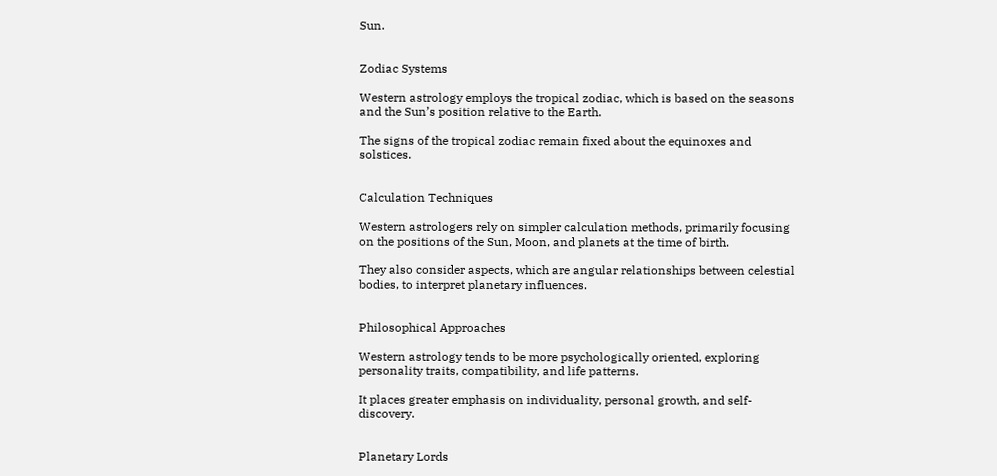Sun.


Zodiac Systems

Western astrology employs the tropical zodiac, which is based on the seasons and the Sun’s position relative to the Earth.

The signs of the tropical zodiac remain fixed about the equinoxes and solstices.


Calculation Techniques

Western astrologers rely on simpler calculation methods, primarily focusing on the positions of the Sun, Moon, and planets at the time of birth.

They also consider aspects, which are angular relationships between celestial bodies, to interpret planetary influences.


Philosophical Approaches

Western astrology tends to be more psychologically oriented, exploring personality traits, compatibility, and life patterns.

It places greater emphasis on individuality, personal growth, and self-discovery.


Planetary Lords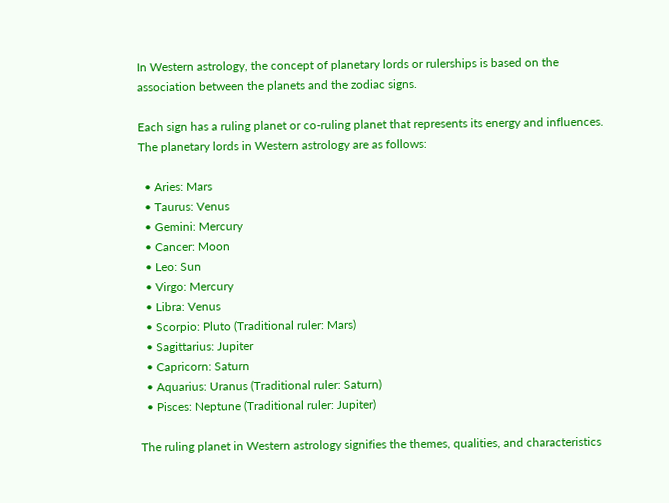In Western astrology, the concept of planetary lords or rulerships is based on the association between the planets and the zodiac signs.

Each sign has a ruling planet or co-ruling planet that represents its energy and influences. The planetary lords in Western astrology are as follows:

  • Aries: Mars
  • Taurus: Venus
  • Gemini: Mercury
  • Cancer: Moon
  • Leo: Sun
  • Virgo: Mercury
  • Libra: Venus
  • Scorpio: Pluto (Traditional ruler: Mars)
  • Sagittarius: Jupiter
  • Capricorn: Saturn
  • Aquarius: Uranus (Traditional ruler: Saturn)
  • Pisces: Neptune (Traditional ruler: Jupiter)

The ruling planet in Western astrology signifies the themes, qualities, and characteristics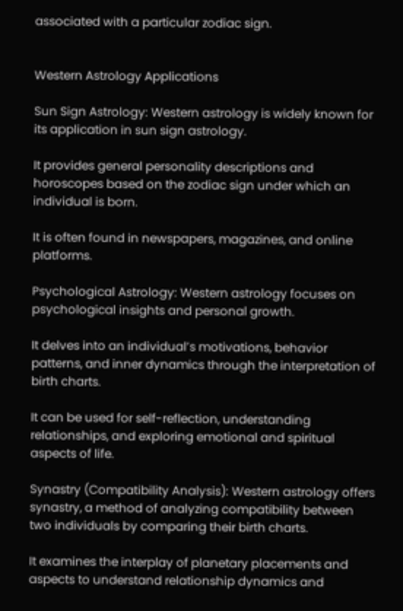associated with a particular zodiac sign.


Western Astrology Applications

Sun Sign Astrology: Western astrology is widely known for its application in sun sign astrology.

It provides general personality descriptions and horoscopes based on the zodiac sign under which an individual is born.

It is often found in newspapers, magazines, and online platforms.

Psychological Astrology: Western astrology focuses on psychological insights and personal growth.

It delves into an individual’s motivations, behavior patterns, and inner dynamics through the interpretation of birth charts.

It can be used for self-reflection, understanding relationships, and exploring emotional and spiritual aspects of life.

Synastry (Compatibility Analysis): Western astrology offers synastry, a method of analyzing compatibility between two individuals by comparing their birth charts.

It examines the interplay of planetary placements and aspects to understand relationship dynamics and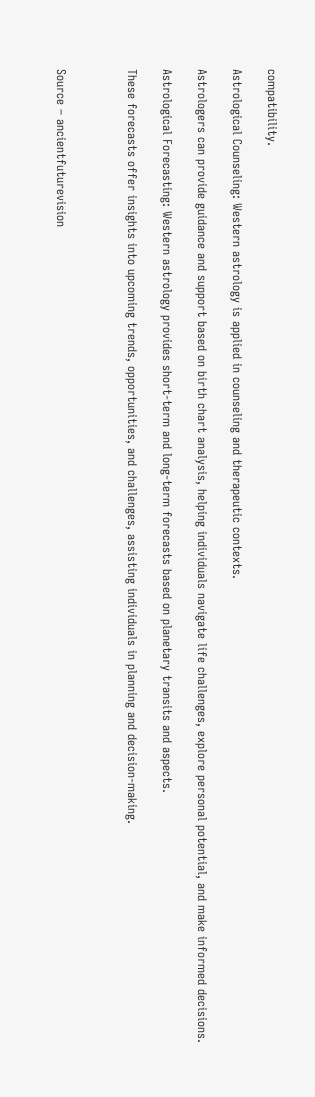compatibility.

Astrological Counseling: Western astrology is applied in counseling and therapeutic contexts.

Astrologers can provide guidance and support based on birth chart analysis, helping individuals navigate life challenges, explore personal potential, and make informed decisions.

Astrological Forecasting: Western astrology provides short-term and long-term forecasts based on planetary transits and aspects.

These forecasts offer insights into upcoming trends, opportunities, and challenges, assisting individuals in planning and decision-making.



Source – ancientfuturevision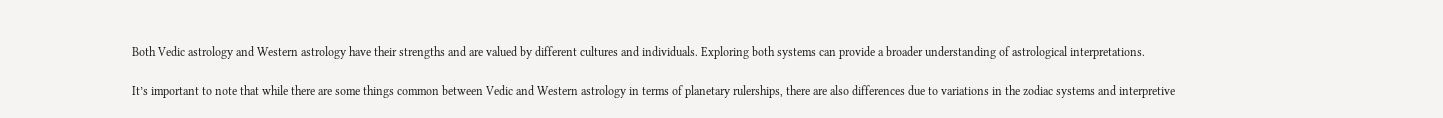Both Vedic astrology and Western astrology have their strengths and are valued by different cultures and individuals. Exploring both systems can provide a broader understanding of astrological interpretations.

It’s important to note that while there are some things common between Vedic and Western astrology in terms of planetary rulerships, there are also differences due to variations in the zodiac systems and interpretive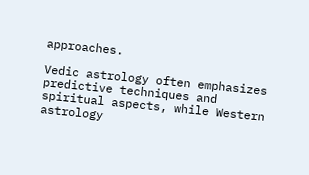approaches.

Vedic astrology often emphasizes predictive techniques and spiritual aspects, while Western astrology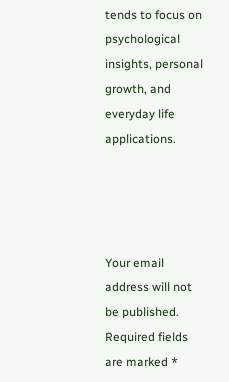tends to focus on psychological insights, personal growth, and everyday life applications.




Your email address will not be published. Required fields are marked *